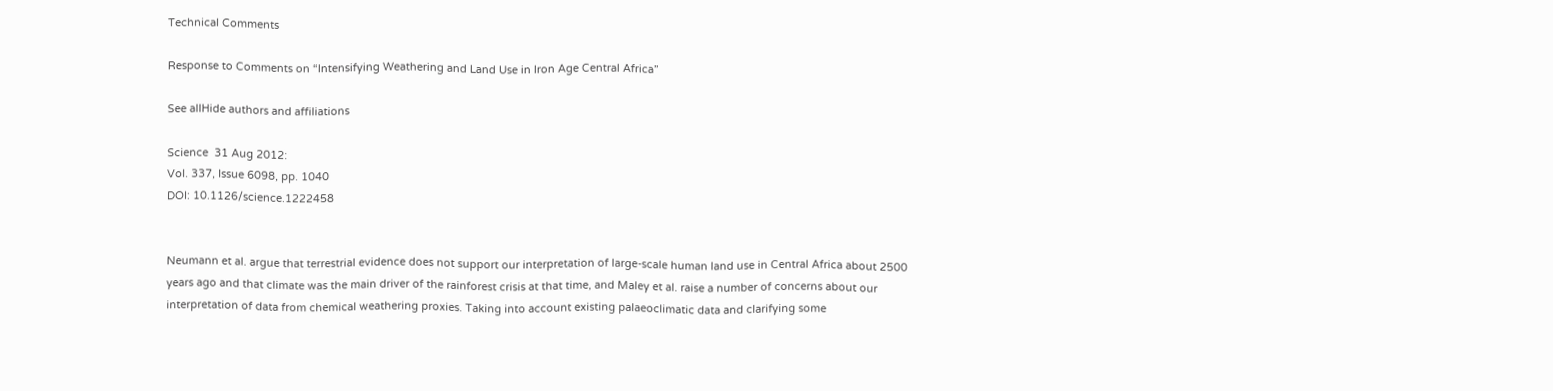Technical Comments

Response to Comments on “Intensifying Weathering and Land Use in Iron Age Central Africa”

See allHide authors and affiliations

Science  31 Aug 2012:
Vol. 337, Issue 6098, pp. 1040
DOI: 10.1126/science.1222458


Neumann et al. argue that terrestrial evidence does not support our interpretation of large-scale human land use in Central Africa about 2500 years ago and that climate was the main driver of the rainforest crisis at that time, and Maley et al. raise a number of concerns about our interpretation of data from chemical weathering proxies. Taking into account existing palaeoclimatic data and clarifying some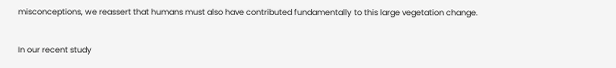misconceptions, we reassert that humans must also have contributed fundamentally to this large vegetation change.

In our recent study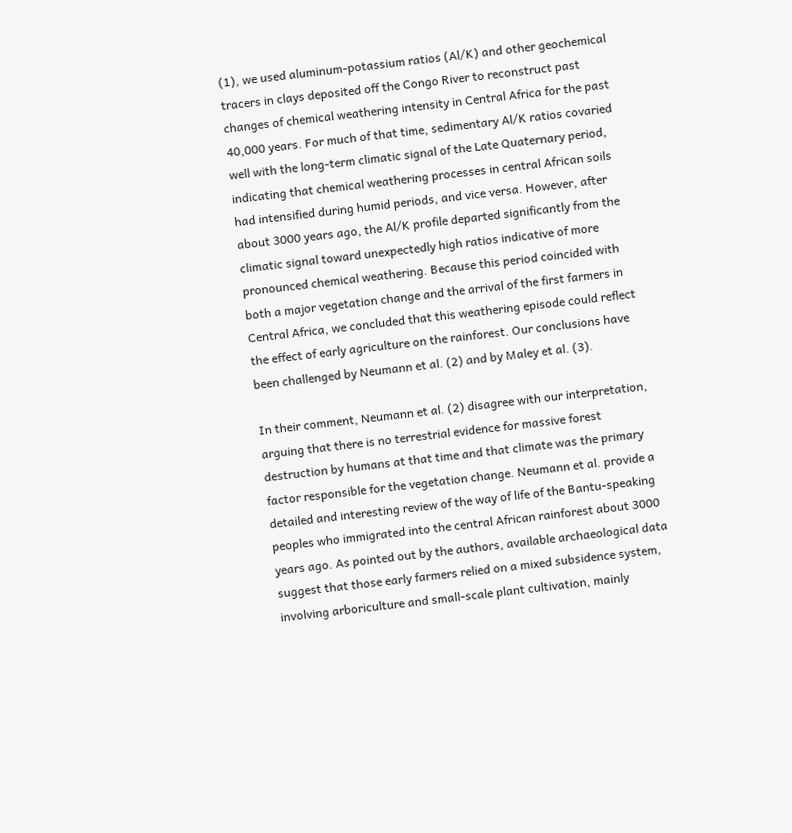(1), we used aluminum-potassium ratios (Al/K) and other geochemical tracers in clays deposited off the Congo River to reconstruct past changes of chemical weathering intensity in Central Africa for the past 40,000 years. For much of that time, sedimentary Al/K ratios covaried well with the long-term climatic signal of the Late Quaternary period, indicating that chemical weathering processes in central African soils had intensified during humid periods, and vice versa. However, after about 3000 years ago, the Al/K profile departed significantly from the climatic signal toward unexpectedly high ratios indicative of more pronounced chemical weathering. Because this period coincided with both a major vegetation change and the arrival of the first farmers in Central Africa, we concluded that this weathering episode could reflect the effect of early agriculture on the rainforest. Our conclusions have been challenged by Neumann et al. (2) and by Maley et al. (3).

In their comment, Neumann et al. (2) disagree with our interpretation, arguing that there is no terrestrial evidence for massive forest destruction by humans at that time and that climate was the primary factor responsible for the vegetation change. Neumann et al. provide a detailed and interesting review of the way of life of the Bantu-speaking peoples who immigrated into the central African rainforest about 3000 years ago. As pointed out by the authors, available archaeological data suggest that those early farmers relied on a mixed subsidence system, involving arboriculture and small-scale plant cultivation, mainly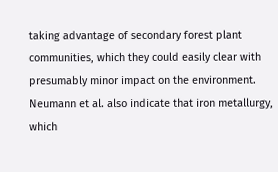taking advantage of secondary forest plant communities, which they could easily clear with presumably minor impact on the environment. Neumann et al. also indicate that iron metallurgy, which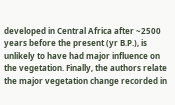developed in Central Africa after ~2500 years before the present (yr B.P.), is unlikely to have had major influence on the vegetation. Finally, the authors relate the major vegetation change recorded in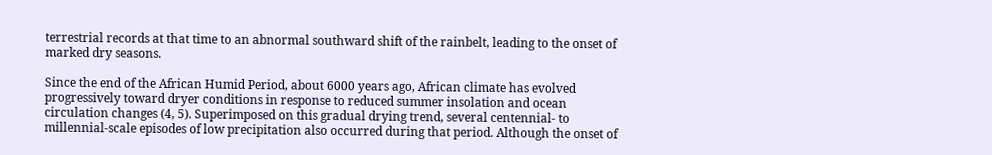terrestrial records at that time to an abnormal southward shift of the rainbelt, leading to the onset of marked dry seasons.

Since the end of the African Humid Period, about 6000 years ago, African climate has evolved progressively toward dryer conditions in response to reduced summer insolation and ocean circulation changes (4, 5). Superimposed on this gradual drying trend, several centennial- to millennial-scale episodes of low precipitation also occurred during that period. Although the onset of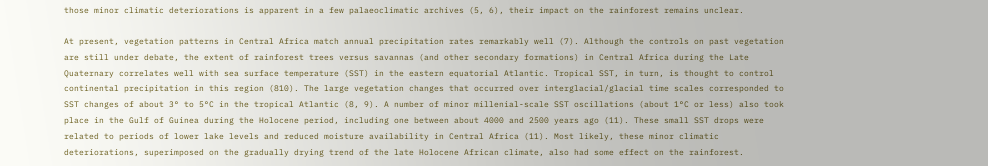those minor climatic deteriorations is apparent in a few palaeoclimatic archives (5, 6), their impact on the rainforest remains unclear.

At present, vegetation patterns in Central Africa match annual precipitation rates remarkably well (7). Although the controls on past vegetation are still under debate, the extent of rainforest trees versus savannas (and other secondary formations) in Central Africa during the Late Quaternary correlates well with sea surface temperature (SST) in the eastern equatorial Atlantic. Tropical SST, in turn, is thought to control continental precipitation in this region (810). The large vegetation changes that occurred over interglacial/glacial time scales corresponded to SST changes of about 3° to 5°C in the tropical Atlantic (8, 9). A number of minor millenial-scale SST oscillations (about 1°C or less) also took place in the Gulf of Guinea during the Holocene period, including one between about 4000 and 2500 years ago (11). These small SST drops were related to periods of lower lake levels and reduced moisture availability in Central Africa (11). Most likely, these minor climatic deteriorations, superimposed on the gradually drying trend of the late Holocene African climate, also had some effect on the rainforest.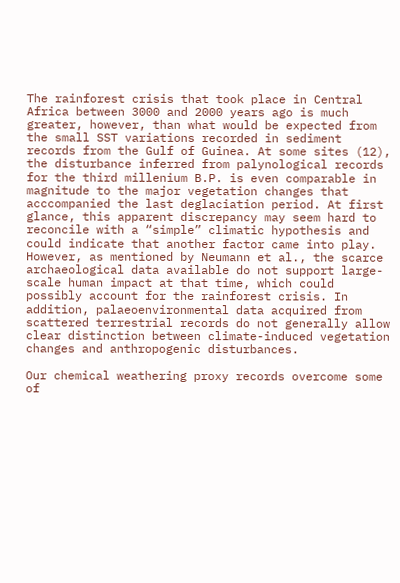The rainforest crisis that took place in Central Africa between 3000 and 2000 years ago is much greater, however, than what would be expected from the small SST variations recorded in sediment records from the Gulf of Guinea. At some sites (12), the disturbance inferred from palynological records for the third millenium B.P. is even comparable in magnitude to the major vegetation changes that acccompanied the last deglaciation period. At first glance, this apparent discrepancy may seem hard to reconcile with a “simple” climatic hypothesis and could indicate that another factor came into play. However, as mentioned by Neumann et al., the scarce archaeological data available do not support large-scale human impact at that time, which could possibly account for the rainforest crisis. In addition, palaeoenvironmental data acquired from scattered terrestrial records do not generally allow clear distinction between climate-induced vegetation changes and anthropogenic disturbances.

Our chemical weathering proxy records overcome some of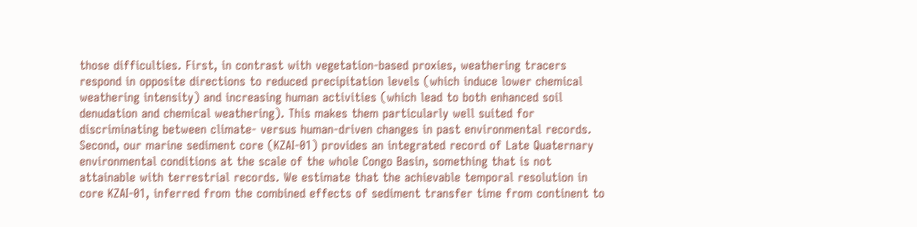those difficulties. First, in contrast with vegetation-based proxies, weathering tracers respond in opposite directions to reduced precipitation levels (which induce lower chemical weathering intensity) and increasing human activities (which lead to both enhanced soil denudation and chemical weathering). This makes them particularly well suited for discriminating between climate- versus human-driven changes in past environmental records. Second, our marine sediment core (KZAI-01) provides an integrated record of Late Quaternary environmental conditions at the scale of the whole Congo Basin, something that is not attainable with terrestrial records. We estimate that the achievable temporal resolution in core KZAI-01, inferred from the combined effects of sediment transfer time from continent to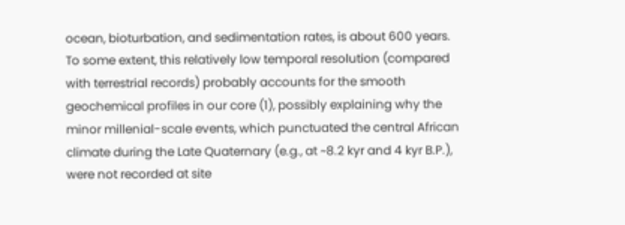ocean, bioturbation, and sedimentation rates, is about 600 years. To some extent, this relatively low temporal resolution (compared with terrestrial records) probably accounts for the smooth geochemical profiles in our core (1), possibly explaining why the minor millenial-scale events, which punctuated the central African climate during the Late Quaternary (e.g., at ~8.2 kyr and 4 kyr B.P.), were not recorded at site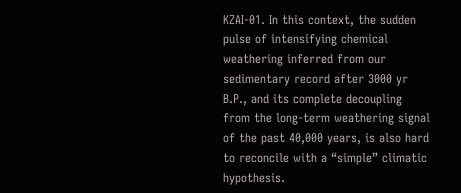KZAI-01. In this context, the sudden pulse of intensifying chemical weathering inferred from our sedimentary record after 3000 yr B.P., and its complete decoupling from the long-term weathering signal of the past 40,000 years, is also hard to reconcile with a “simple” climatic hypothesis.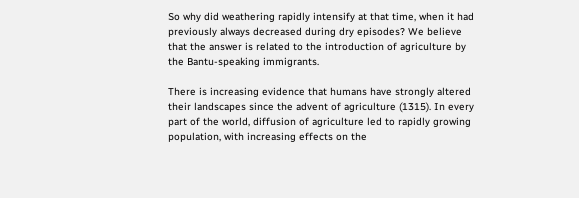So why did weathering rapidly intensify at that time, when it had previously always decreased during dry episodes? We believe that the answer is related to the introduction of agriculture by the Bantu-speaking immigrants.

There is increasing evidence that humans have strongly altered their landscapes since the advent of agriculture (1315). In every part of the world, diffusion of agriculture led to rapidly growing population, with increasing effects on the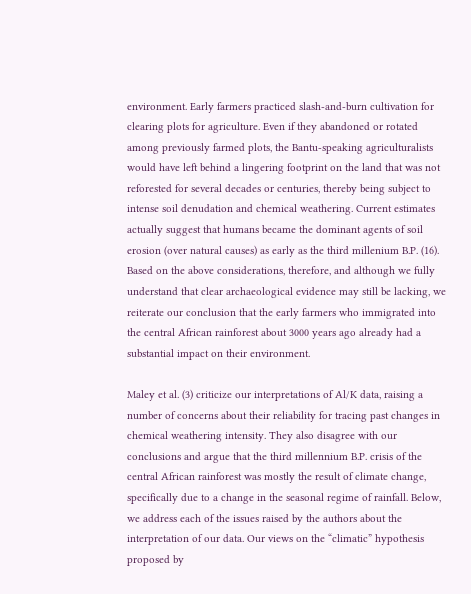environment. Early farmers practiced slash-and-burn cultivation for clearing plots for agriculture. Even if they abandoned or rotated among previously farmed plots, the Bantu-speaking agriculturalists would have left behind a lingering footprint on the land that was not reforested for several decades or centuries, thereby being subject to intense soil denudation and chemical weathering. Current estimates actually suggest that humans became the dominant agents of soil erosion (over natural causes) as early as the third millenium B.P. (16). Based on the above considerations, therefore, and although we fully understand that clear archaeological evidence may still be lacking, we reiterate our conclusion that the early farmers who immigrated into the central African rainforest about 3000 years ago already had a substantial impact on their environment.

Maley et al. (3) criticize our interpretations of Al/K data, raising a number of concerns about their reliability for tracing past changes in chemical weathering intensity. They also disagree with our conclusions and argue that the third millennium B.P. crisis of the central African rainforest was mostly the result of climate change, specifically due to a change in the seasonal regime of rainfall. Below, we address each of the issues raised by the authors about the interpretation of our data. Our views on the “climatic” hypothesis proposed by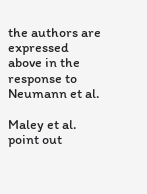the authors are expressed above in the response to Neumann et al.

Maley et al. point out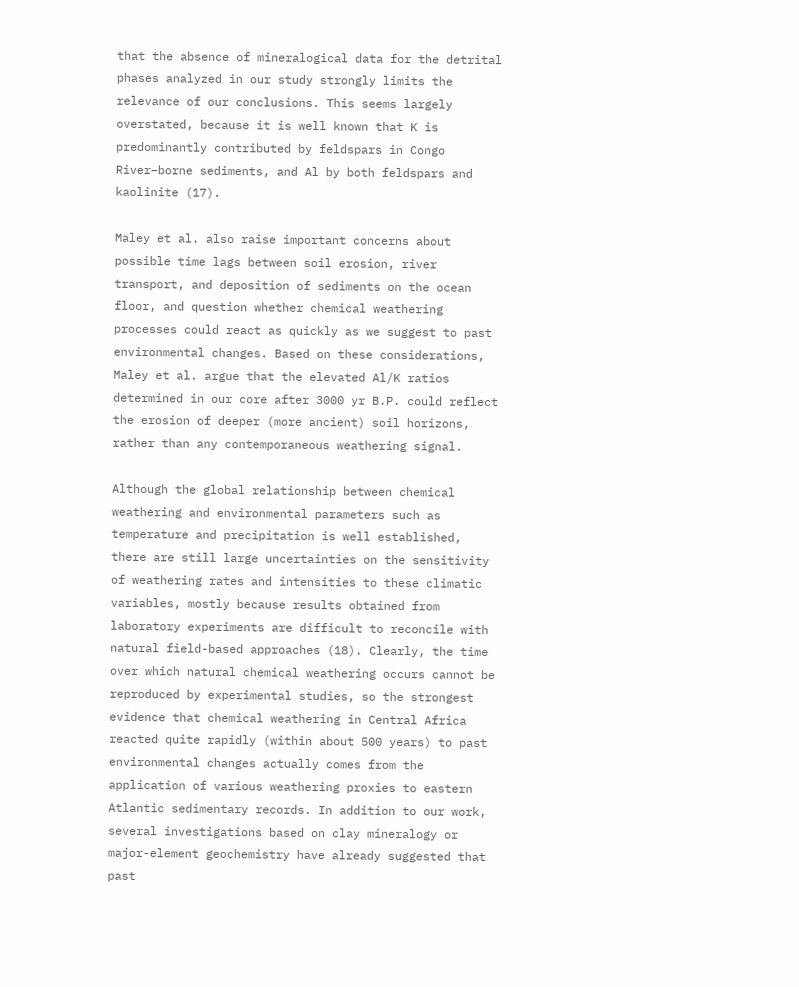that the absence of mineralogical data for the detrital phases analyzed in our study strongly limits the relevance of our conclusions. This seems largely overstated, because it is well known that K is predominantly contributed by feldspars in Congo River–borne sediments, and Al by both feldspars and kaolinite (17).

Maley et al. also raise important concerns about possible time lags between soil erosion, river transport, and deposition of sediments on the ocean floor, and question whether chemical weathering processes could react as quickly as we suggest to past environmental changes. Based on these considerations, Maley et al. argue that the elevated Al/K ratios determined in our core after 3000 yr B.P. could reflect the erosion of deeper (more ancient) soil horizons, rather than any contemporaneous weathering signal.

Although the global relationship between chemical weathering and environmental parameters such as temperature and precipitation is well established, there are still large uncertainties on the sensitivity of weathering rates and intensities to these climatic variables, mostly because results obtained from laboratory experiments are difficult to reconcile with natural field-based approaches (18). Clearly, the time over which natural chemical weathering occurs cannot be reproduced by experimental studies, so the strongest evidence that chemical weathering in Central Africa reacted quite rapidly (within about 500 years) to past environmental changes actually comes from the application of various weathering proxies to eastern Atlantic sedimentary records. In addition to our work, several investigations based on clay mineralogy or major-element geochemistry have already suggested that past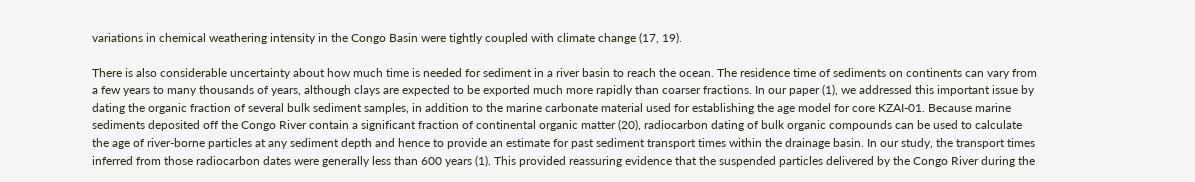variations in chemical weathering intensity in the Congo Basin were tightly coupled with climate change (17, 19).

There is also considerable uncertainty about how much time is needed for sediment in a river basin to reach the ocean. The residence time of sediments on continents can vary from a few years to many thousands of years, although clays are expected to be exported much more rapidly than coarser fractions. In our paper (1), we addressed this important issue by dating the organic fraction of several bulk sediment samples, in addition to the marine carbonate material used for establishing the age model for core KZAI-01. Because marine sediments deposited off the Congo River contain a significant fraction of continental organic matter (20), radiocarbon dating of bulk organic compounds can be used to calculate the age of river-borne particles at any sediment depth and hence to provide an estimate for past sediment transport times within the drainage basin. In our study, the transport times inferred from those radiocarbon dates were generally less than 600 years (1). This provided reassuring evidence that the suspended particles delivered by the Congo River during the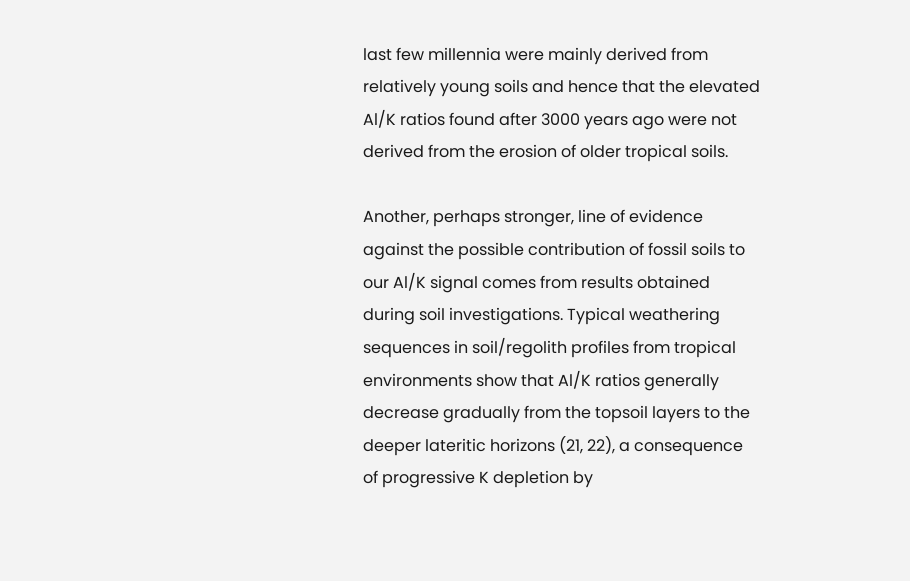last few millennia were mainly derived from relatively young soils and hence that the elevated Al/K ratios found after 3000 years ago were not derived from the erosion of older tropical soils.

Another, perhaps stronger, line of evidence against the possible contribution of fossil soils to our Al/K signal comes from results obtained during soil investigations. Typical weathering sequences in soil/regolith profiles from tropical environments show that Al/K ratios generally decrease gradually from the topsoil layers to the deeper lateritic horizons (21, 22), a consequence of progressive K depletion by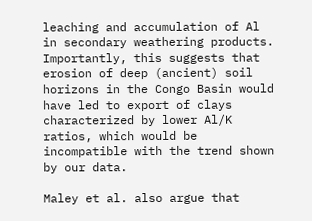leaching and accumulation of Al in secondary weathering products. Importantly, this suggests that erosion of deep (ancient) soil horizons in the Congo Basin would have led to export of clays characterized by lower Al/K ratios, which would be incompatible with the trend shown by our data.

Maley et al. also argue that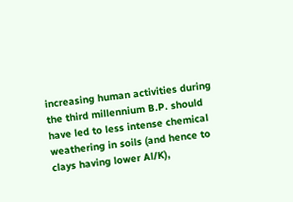increasing human activities during the third millennium B.P. should have led to less intense chemical weathering in soils (and hence to clays having lower Al/K),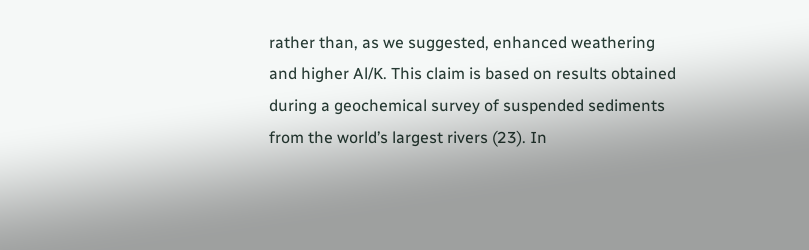rather than, as we suggested, enhanced weathering and higher Al/K. This claim is based on results obtained during a geochemical survey of suspended sediments from the world’s largest rivers (23). In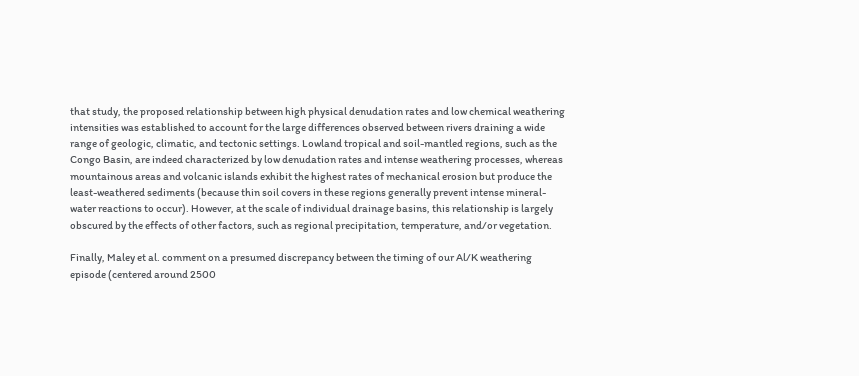that study, the proposed relationship between high physical denudation rates and low chemical weathering intensities was established to account for the large differences observed between rivers draining a wide range of geologic, climatic, and tectonic settings. Lowland tropical and soil-mantled regions, such as the Congo Basin, are indeed characterized by low denudation rates and intense weathering processes, whereas mountainous areas and volcanic islands exhibit the highest rates of mechanical erosion but produce the least-weathered sediments (because thin soil covers in these regions generally prevent intense mineral-water reactions to occur). However, at the scale of individual drainage basins, this relationship is largely obscured by the effects of other factors, such as regional precipitation, temperature, and/or vegetation.

Finally, Maley et al. comment on a presumed discrepancy between the timing of our Al/K weathering episode (centered around 2500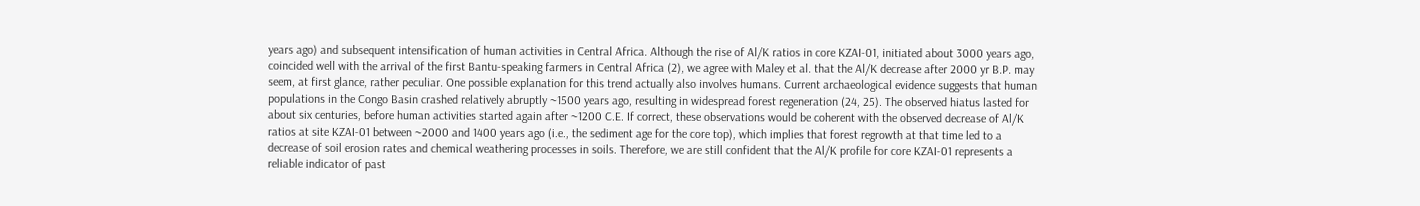years ago) and subsequent intensification of human activities in Central Africa. Although the rise of Al/K ratios in core KZAI-01, initiated about 3000 years ago, coincided well with the arrival of the first Bantu-speaking farmers in Central Africa (2), we agree with Maley et al. that the Al/K decrease after 2000 yr B.P. may seem, at first glance, rather peculiar. One possible explanation for this trend actually also involves humans. Current archaeological evidence suggests that human populations in the Congo Basin crashed relatively abruptly ~1500 years ago, resulting in widespread forest regeneration (24, 25). The observed hiatus lasted for about six centuries, before human activities started again after ~1200 C.E. If correct, these observations would be coherent with the observed decrease of Al/K ratios at site KZAI-01 between ~2000 and 1400 years ago (i.e., the sediment age for the core top), which implies that forest regrowth at that time led to a decrease of soil erosion rates and chemical weathering processes in soils. Therefore, we are still confident that the Al/K profile for core KZAI-01 represents a reliable indicator of past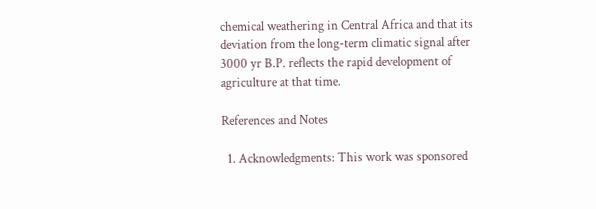chemical weathering in Central Africa and that its deviation from the long-term climatic signal after 3000 yr B.P. reflects the rapid development of agriculture at that time.

References and Notes

  1. Acknowledgments: This work was sponsored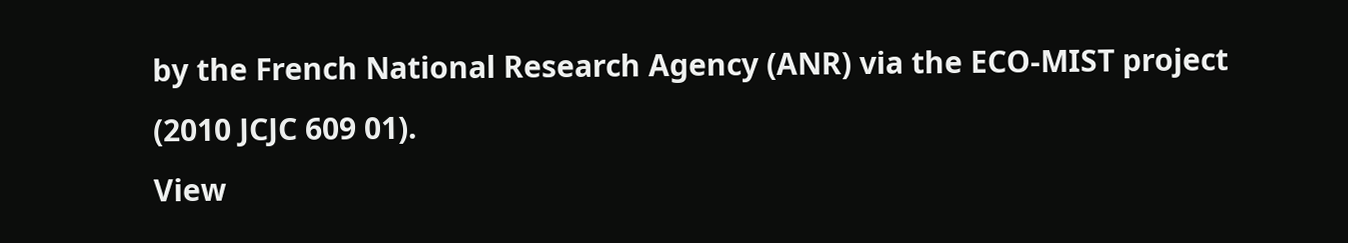by the French National Research Agency (ANR) via the ECO-MIST project (2010 JCJC 609 01).
View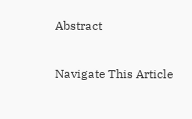Abstract

Navigate This Article